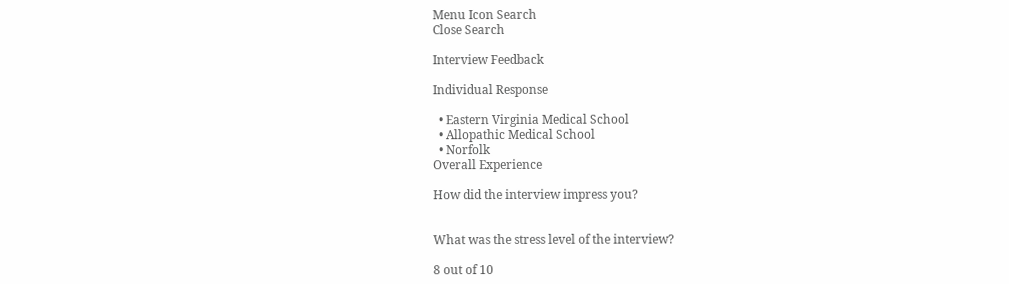Menu Icon Search
Close Search

Interview Feedback

Individual Response

  • Eastern Virginia Medical School
  • Allopathic Medical School
  • Norfolk
Overall Experience

How did the interview impress you?


What was the stress level of the interview?

8 out of 10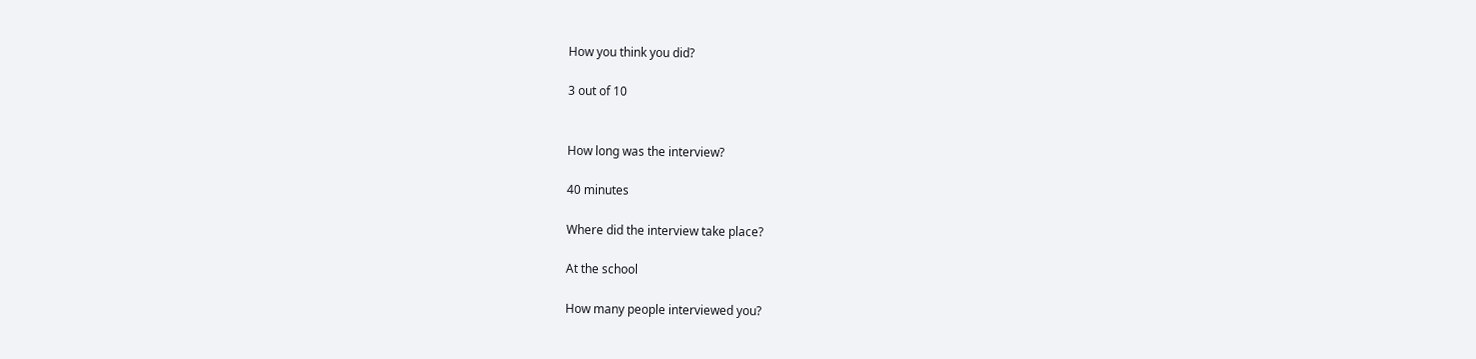How you think you did?

3 out of 10


How long was the interview?

40 minutes

Where did the interview take place?

At the school

How many people interviewed you?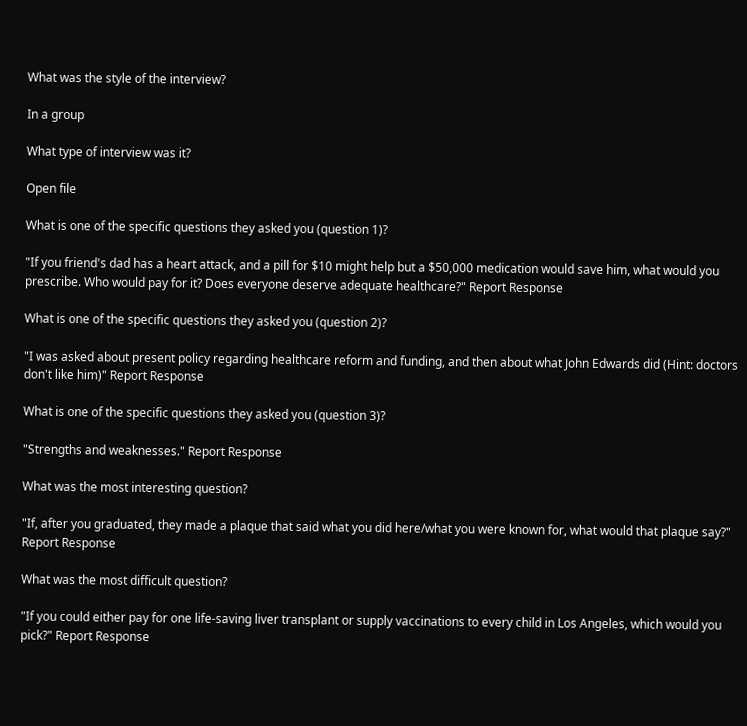What was the style of the interview?

In a group

What type of interview was it?

Open file

What is one of the specific questions they asked you (question 1)?

"If you friend's dad has a heart attack, and a pill for $10 might help but a $50,000 medication would save him, what would you prescribe. Who would pay for it? Does everyone deserve adequate healthcare?" Report Response

What is one of the specific questions they asked you (question 2)?

"I was asked about present policy regarding healthcare reform and funding, and then about what John Edwards did (Hint: doctors don't like him)" Report Response

What is one of the specific questions they asked you (question 3)?

"Strengths and weaknesses." Report Response

What was the most interesting question?

"If, after you graduated, they made a plaque that said what you did here/what you were known for, what would that plaque say?" Report Response

What was the most difficult question?

"If you could either pay for one life-saving liver transplant or supply vaccinations to every child in Los Angeles, which would you pick?" Report Response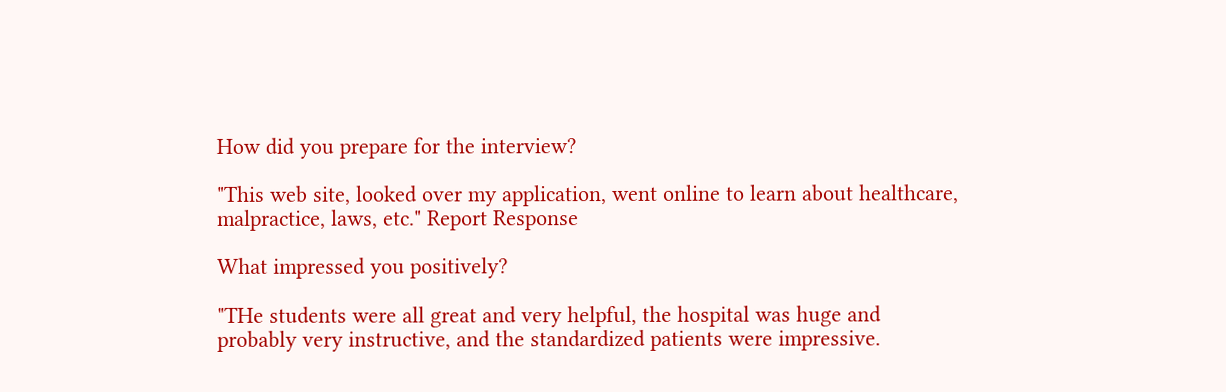How did you prepare for the interview?

"This web site, looked over my application, went online to learn about healthcare, malpractice, laws, etc." Report Response

What impressed you positively?

"THe students were all great and very helpful, the hospital was huge and probably very instructive, and the standardized patients were impressive.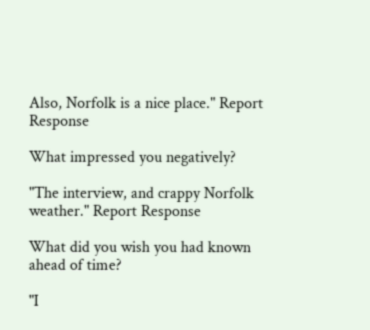Also, Norfolk is a nice place." Report Response

What impressed you negatively?

"The interview, and crappy Norfolk weather." Report Response

What did you wish you had known ahead of time?

"I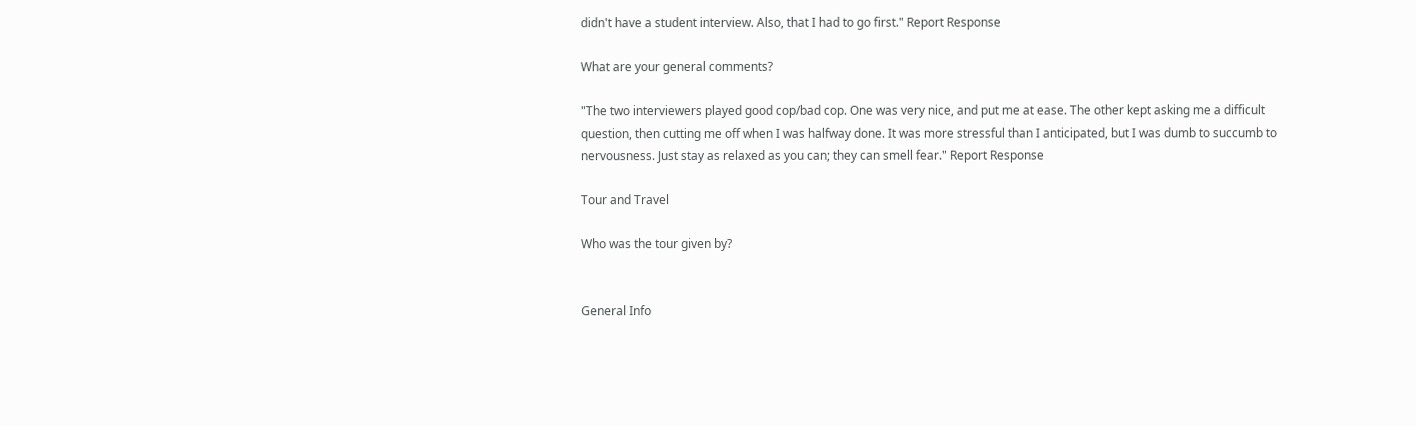didn't have a student interview. Also, that I had to go first." Report Response

What are your general comments?

"The two interviewers played good cop/bad cop. One was very nice, and put me at ease. The other kept asking me a difficult question, then cutting me off when I was halfway done. It was more stressful than I anticipated, but I was dumb to succumb to nervousness. Just stay as relaxed as you can; they can smell fear." Report Response

Tour and Travel

Who was the tour given by?


General Info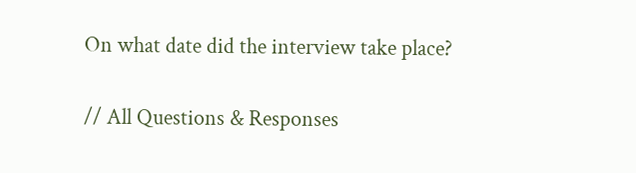On what date did the interview take place?


// All Questions & Responses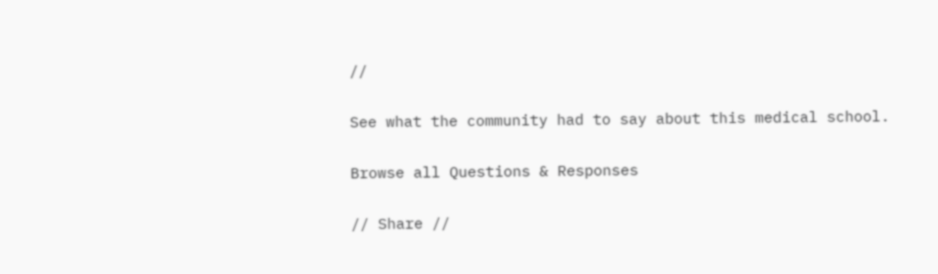//

See what the community had to say about this medical school.

Browse all Questions & Responses

// Share //